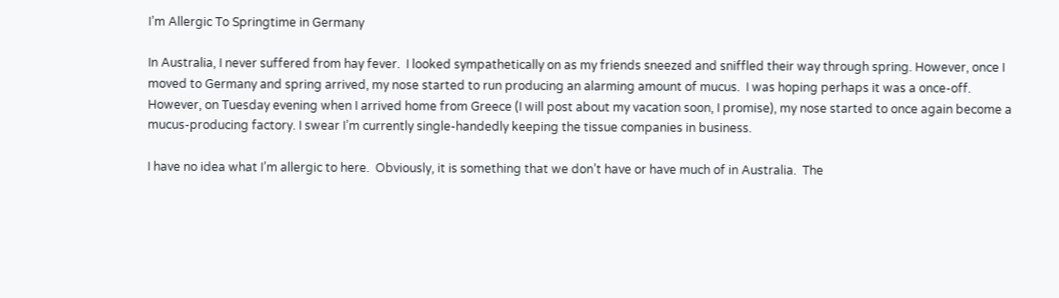I’m Allergic To Springtime in Germany

In Australia, I never suffered from hay fever.  I looked sympathetically on as my friends sneezed and sniffled their way through spring. However, once I moved to Germany and spring arrived, my nose started to run producing an alarming amount of mucus.  I was hoping perhaps it was a once-off.  However, on Tuesday evening when I arrived home from Greece (I will post about my vacation soon, I promise), my nose started to once again become a mucus-producing factory. I swear I’m currently single-handedly keeping the tissue companies in business.

I have no idea what I’m allergic to here.  Obviously, it is something that we don’t have or have much of in Australia.  The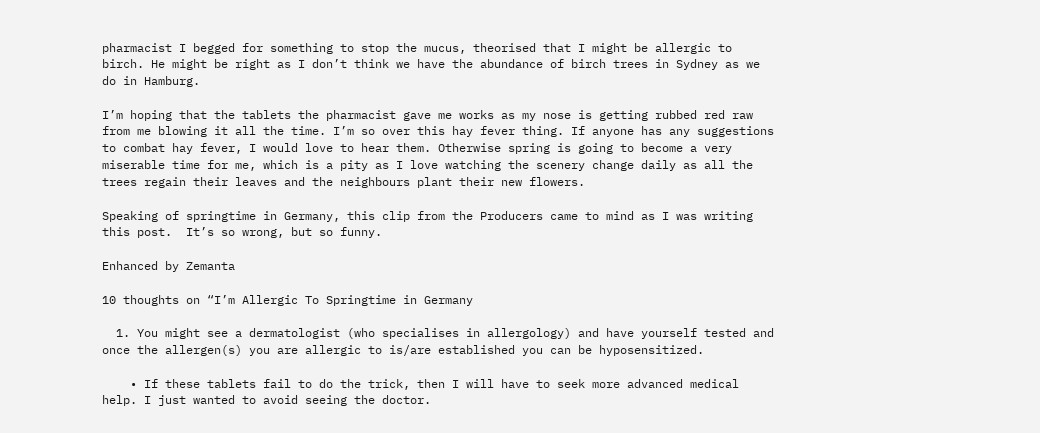pharmacist I begged for something to stop the mucus, theorised that I might be allergic to birch. He might be right as I don’t think we have the abundance of birch trees in Sydney as we do in Hamburg.

I’m hoping that the tablets the pharmacist gave me works as my nose is getting rubbed red raw from me blowing it all the time. I’m so over this hay fever thing. If anyone has any suggestions to combat hay fever, I would love to hear them. Otherwise spring is going to become a very miserable time for me, which is a pity as I love watching the scenery change daily as all the trees regain their leaves and the neighbours plant their new flowers.

Speaking of springtime in Germany, this clip from the Producers came to mind as I was writing this post.  It’s so wrong, but so funny.

Enhanced by Zemanta

10 thoughts on “I’m Allergic To Springtime in Germany

  1. You might see a dermatologist (who specialises in allergology) and have yourself tested and once the allergen(s) you are allergic to is/are established you can be hyposensitized.

    • If these tablets fail to do the trick, then I will have to seek more advanced medical help. I just wanted to avoid seeing the doctor.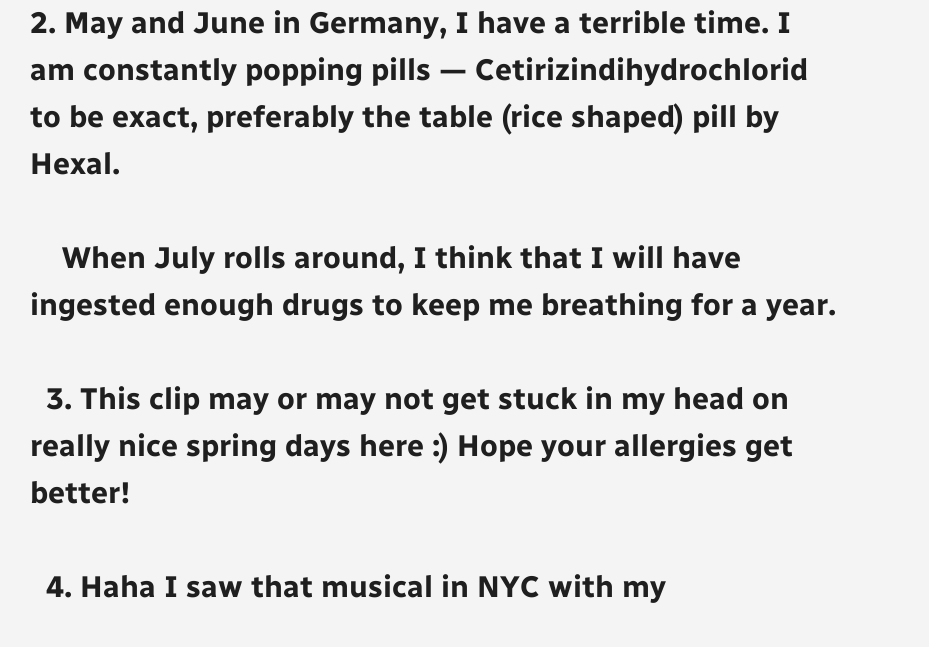2. May and June in Germany, I have a terrible time. I am constantly popping pills — Cetirizindihydrochlorid to be exact, preferably the table (rice shaped) pill by Hexal.

    When July rolls around, I think that I will have ingested enough drugs to keep me breathing for a year.

  3. This clip may or may not get stuck in my head on really nice spring days here :) Hope your allergies get better!

  4. Haha I saw that musical in NYC with my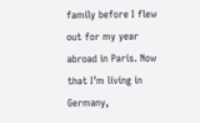family before I flew out for my year abroad in Paris. Now that I’m living in Germany,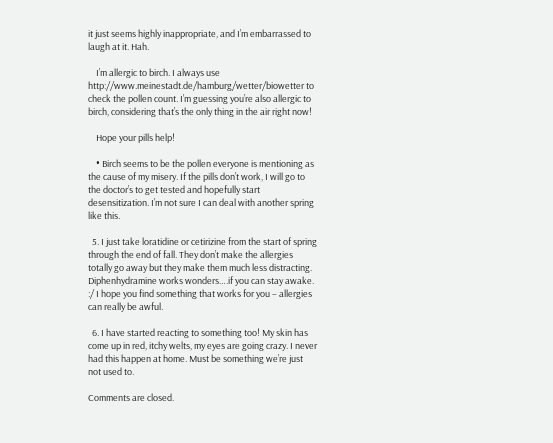it just seems highly inappropriate, and I’m embarrassed to laugh at it. Hah.

    I’m allergic to birch. I always use http://www.meinestadt.de/hamburg/wetter/biowetter to check the pollen count. I’m guessing you’re also allergic to birch, considering that’s the only thing in the air right now!

    Hope your pills help!

    • Birch seems to be the pollen everyone is mentioning as the cause of my misery. If the pills don’t work, I will go to the doctor’s to get tested and hopefully start desensitization. I’m not sure I can deal with another spring like this.

  5. I just take loratidine or cetirizine from the start of spring through the end of fall. They don’t make the allergies totally go away but they make them much less distracting. Diphenhydramine works wonders….if you can stay awake. :/ I hope you find something that works for you – allergies can really be awful.

  6. I have started reacting to something too! My skin has come up in red, itchy welts, my eyes are going crazy. I never had this happen at home. Must be something we’re just not used to.

Comments are closed.